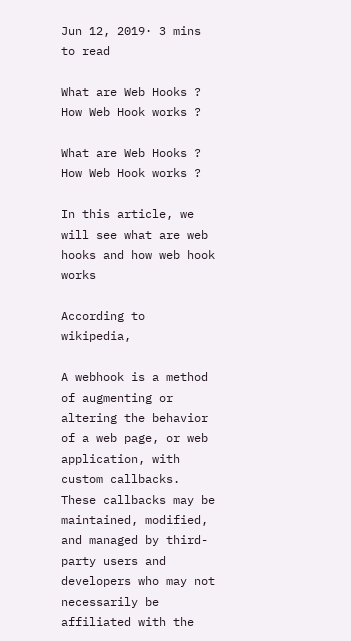Jun 12, 2019· 3 mins to read

What are Web Hooks ? How Web Hook works ?

What are Web Hooks ? How Web Hook works ?

In this article, we will see what are web hooks and how web hook works

According to wikipedia,

A webhook is a method of augmenting or altering the behavior of a web page, or web application, with custom callbacks. These callbacks may be maintained, modified, and managed by third-party users and developers who may not necessarily be affiliated with the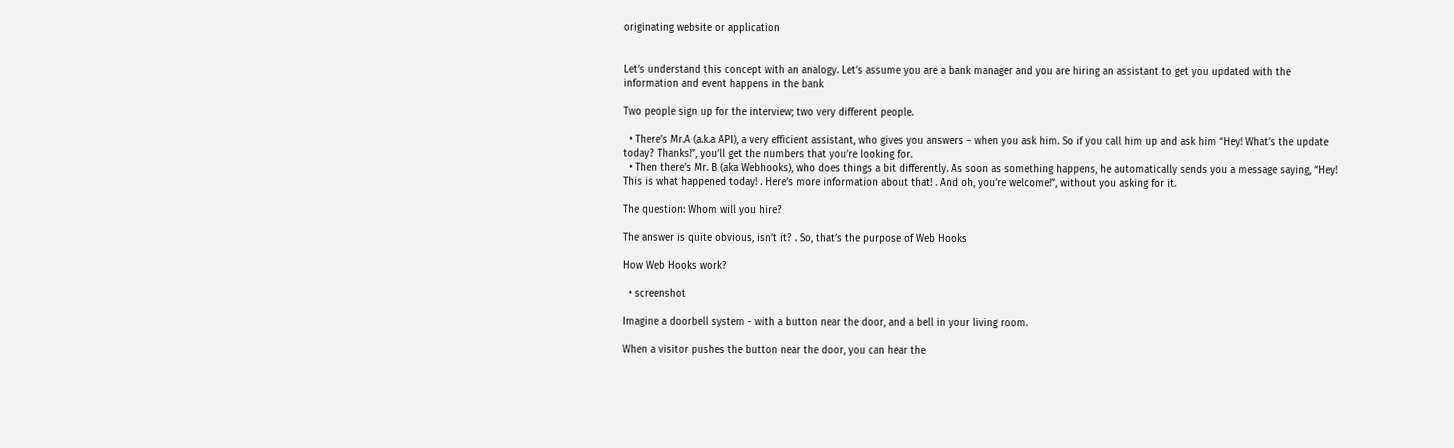originating website or application


Let’s understand this concept with an analogy. Let’s assume you are a bank manager and you are hiring an assistant to get you updated with the information and event happens in the bank

Two people sign up for the interview; two very different people.

  • There’s Mr.A (a.k.a API), a very efficient assistant, who gives you answers – when you ask him. So if you call him up and ask him “Hey! What’s the update today? Thanks!”, you’ll get the numbers that you’re looking for.
  • Then there’s Mr. B (aka Webhooks), who does things a bit differently. As soon as something happens, he automatically sends you a message saying, “Hey! This is what happened today! . Here’s more information about that! . And oh, you’re welcome!”, without you asking for it.

The question: Whom will you hire?

The answer is quite obvious, isn’t it? . So, that’s the purpose of Web Hooks

How Web Hooks work?

  • screenshot

Imagine a doorbell system - with a button near the door, and a bell in your living room.

When a visitor pushes the button near the door, you can hear the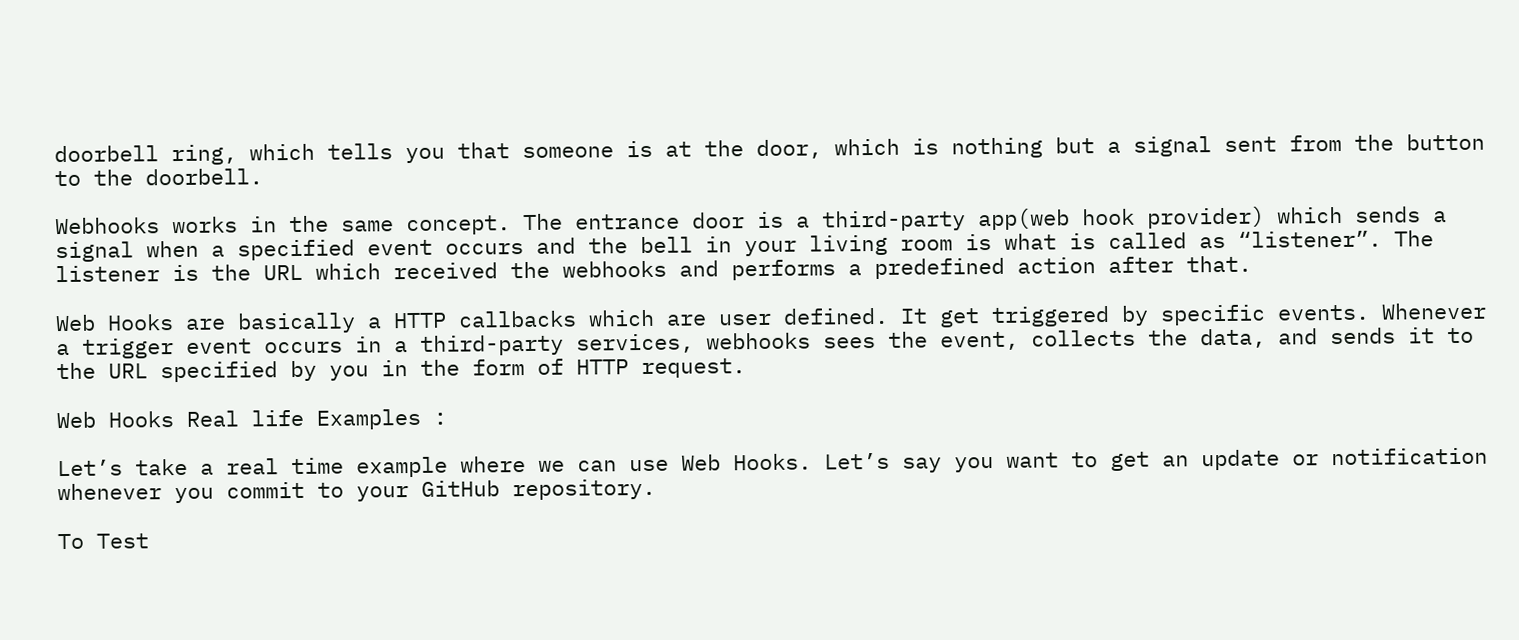doorbell ring, which tells you that someone is at the door, which is nothing but a signal sent from the button to the doorbell.

Webhooks works in the same concept. The entrance door is a third-party app(web hook provider) which sends a signal when a specified event occurs and the bell in your living room is what is called as “listener”. The listener is the URL which received the webhooks and performs a predefined action after that.

Web Hooks are basically a HTTP callbacks which are user defined. It get triggered by specific events. Whenever a trigger event occurs in a third-party services, webhooks sees the event, collects the data, and sends it to the URL specified by you in the form of HTTP request.

Web Hooks Real life Examples :

Let’s take a real time example where we can use Web Hooks. Let’s say you want to get an update or notification whenever you commit to your GitHub repository.

To Test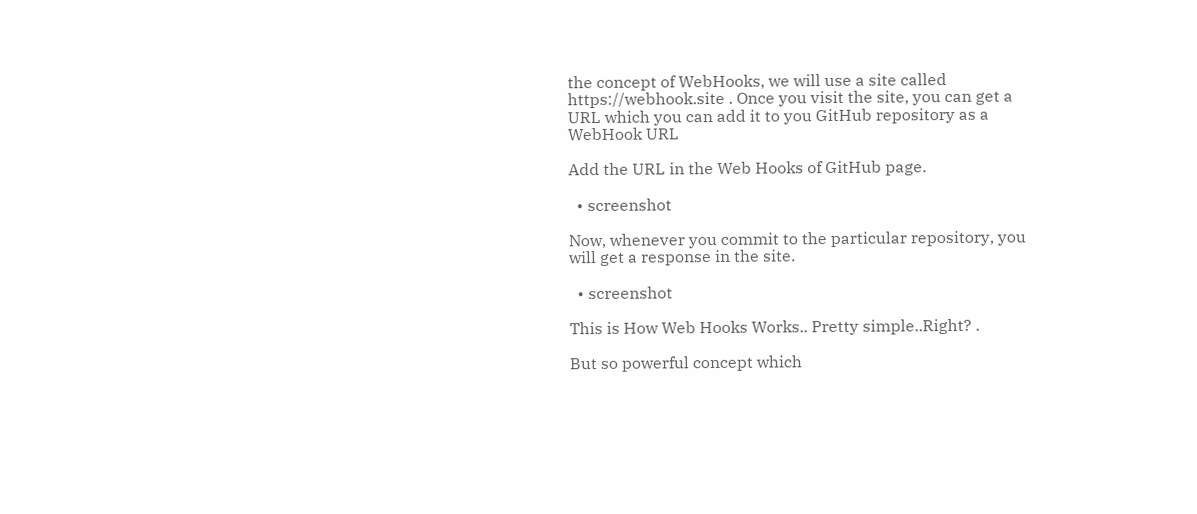the concept of WebHooks, we will use a site called https://webhook.site . Once you visit the site, you can get a URL which you can add it to you GitHub repository as a WebHook URL

Add the URL in the Web Hooks of GitHub page.

  • screenshot

Now, whenever you commit to the particular repository, you will get a response in the site.

  • screenshot

This is How Web Hooks Works.. Pretty simple..Right? .

But so powerful concept which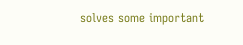solves some important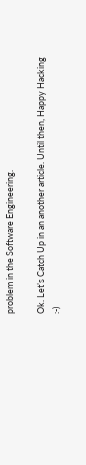problem in the Software Engineering.

Ok. Let’s Catch Up in an another article. Until then, Happy Hacking :-)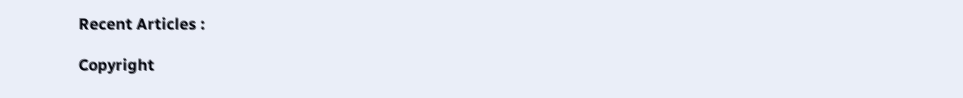Recent Articles :

Copyright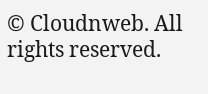© Cloudnweb. All rights reserved.